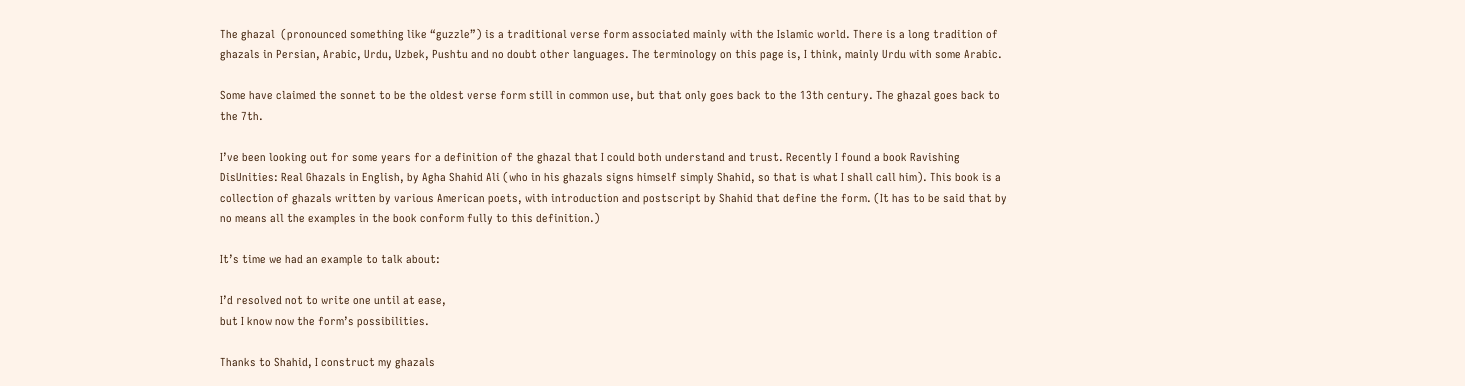The ghazal  (pronounced something like “guzzle”) is a traditional verse form associated mainly with the Islamic world. There is a long tradition of ghazals in Persian, Arabic, Urdu, Uzbek, Pushtu and no doubt other languages. The terminology on this page is, I think, mainly Urdu with some Arabic.

Some have claimed the sonnet to be the oldest verse form still in common use, but that only goes back to the 13th century. The ghazal goes back to the 7th.

I’ve been looking out for some years for a definition of the ghazal that I could both understand and trust. Recently I found a book Ravishing DisUnities: Real Ghazals in English, by Agha Shahid Ali (who in his ghazals signs himself simply Shahid, so that is what I shall call him). This book is a collection of ghazals written by various American poets, with introduction and postscript by Shahid that define the form. (It has to be said that by no means all the examples in the book conform fully to this definition.)

It’s time we had an example to talk about:

I’d resolved not to write one until at ease,
but I know now the form’s possibilities.

Thanks to Shahid, I construct my ghazals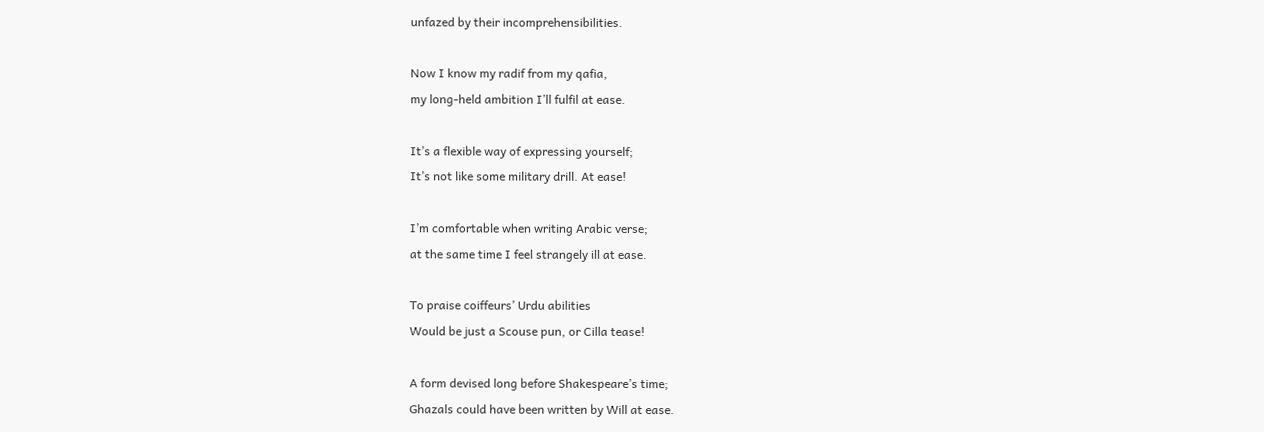unfazed by their incomprehensibilities.

Now I know my radif from my qafia,
my long-held ambition I’ll fulfil at ease.

It’s a flexible way of expressing yourself;
It’s not like some military drill. At ease!

I’m comfortable when writing Arabic verse;
at the same time I feel strangely ill at ease.

To praise coiffeurs’ Urdu abilities
Would be just a Scouse pun, or Cilla tease!

A form devised long before Shakespeare’s time;
Ghazals could have been written by Will at ease.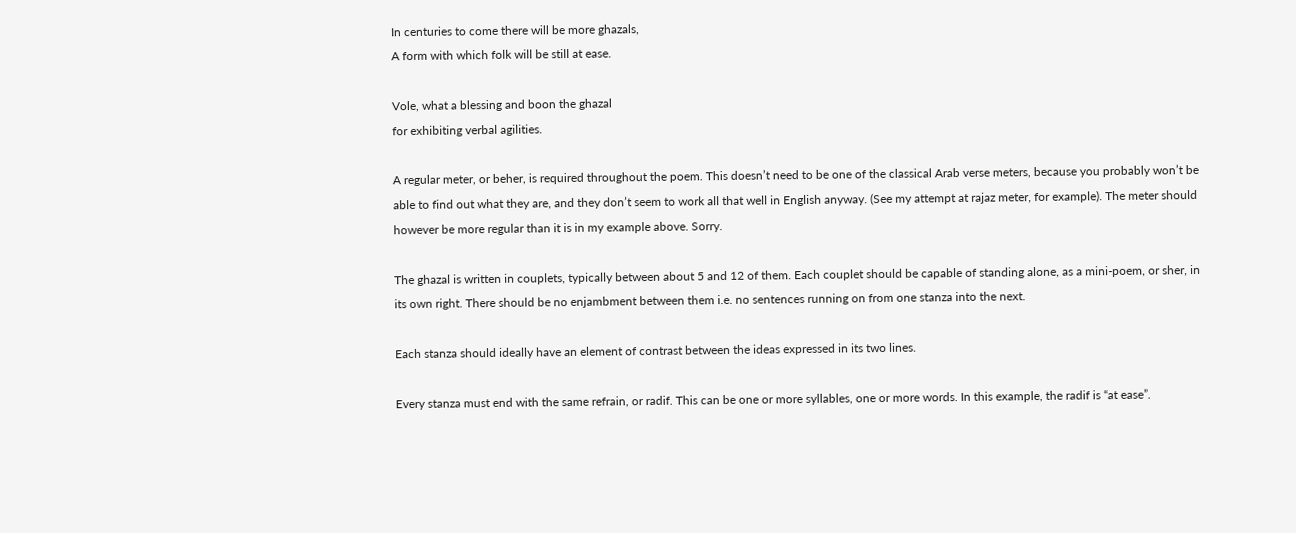In centuries to come there will be more ghazals,
A form with which folk will be still at ease.

Vole, what a blessing and boon the ghazal
for exhibiting verbal agilities.

A regular meter, or beher, is required throughout the poem. This doesn’t need to be one of the classical Arab verse meters, because you probably won’t be able to find out what they are, and they don’t seem to work all that well in English anyway. (See my attempt at rajaz meter, for example). The meter should however be more regular than it is in my example above. Sorry.

The ghazal is written in couplets, typically between about 5 and 12 of them. Each couplet should be capable of standing alone, as a mini-poem, or sher, in its own right. There should be no enjambment between them i.e. no sentences running on from one stanza into the next.

Each stanza should ideally have an element of contrast between the ideas expressed in its two lines.

Every stanza must end with the same refrain, or radif. This can be one or more syllables, one or more words. In this example, the radif is “at ease”.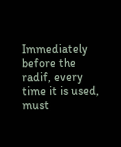Immediately before the radif, every time it is used, must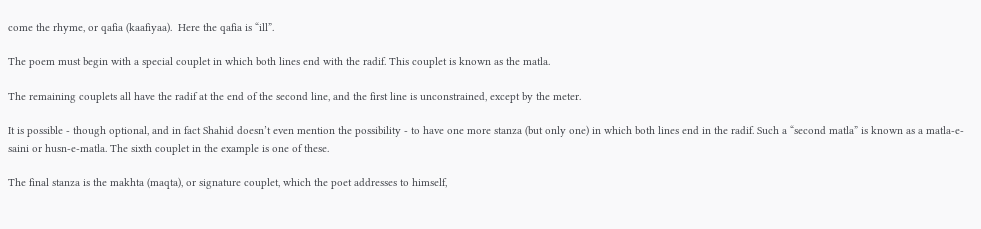come the rhyme, or qafia (kaafiyaa).  Here the qafia is “ill”.

The poem must begin with a special couplet in which both lines end with the radif. This couplet is known as the matla.

The remaining couplets all have the radif at the end of the second line, and the first line is unconstrained, except by the meter.

It is possible - though optional, and in fact Shahid doesn’t even mention the possibility - to have one more stanza (but only one) in which both lines end in the radif. Such a “second matla” is known as a matla-e-saini or husn-e-matla. The sixth couplet in the example is one of these.

The final stanza is the makhta (maqta), or signature couplet, which the poet addresses to himself,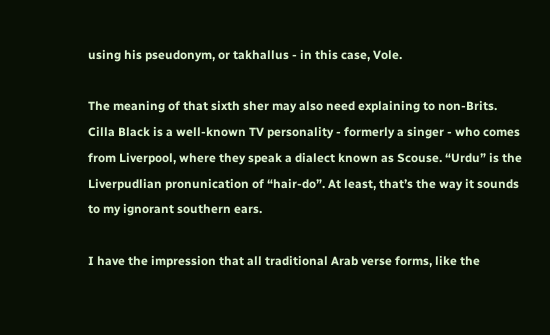using his pseudonym, or takhallus - in this case, Vole.

The meaning of that sixth sher may also need explaining to non-Brits. Cilla Black is a well-known TV personality - formerly a singer - who comes from Liverpool, where they speak a dialect known as Scouse. “Urdu” is the Liverpudlian pronunication of “hair-do”. At least, that’s the way it sounds to my ignorant southern ears.

I have the impression that all traditional Arab verse forms, like the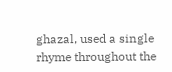ghazal, used a single rhyme throughout the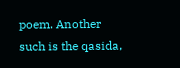poem. Another such is the qasida,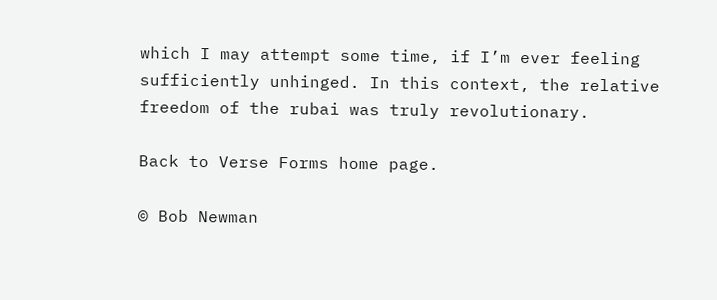which I may attempt some time, if I’m ever feeling sufficiently unhinged. In this context, the relative freedom of the rubai was truly revolutionary.

Back to Verse Forms home page.

© Bob Newman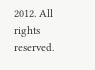2012. All rights reserved.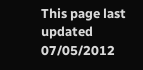This page last updated 07/05/2012